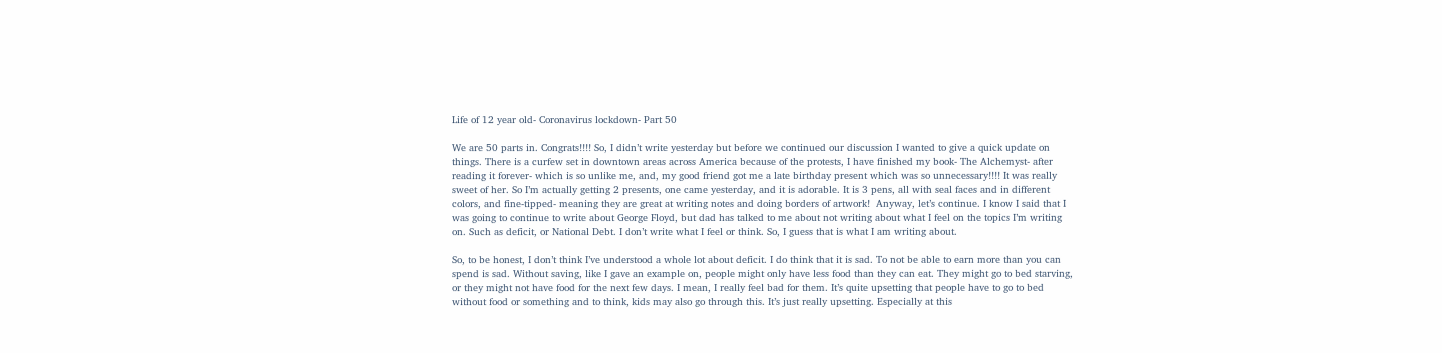Life of 12 year old- Coronavirus lockdown- Part 50

We are 50 parts in. Congrats!!!! So, I didn’t write yesterday but before we continued our discussion I wanted to give a quick update on things. There is a curfew set in downtown areas across America because of the protests, I have finished my book- The Alchemyst- after reading it forever- which is so unlike me, and, my good friend got me a late birthday present which was so unnecessary!!!! It was really sweet of her. So I’m actually getting 2 presents, one came yesterday, and it is adorable. It is 3 pens, all with seal faces and in different colors, and fine-tipped- meaning they are great at writing notes and doing borders of artwork!  Anyway, let’s continue. I know I said that I was going to continue to write about George Floyd, but dad has talked to me about not writing about what I feel on the topics I’m writing on. Such as deficit, or National Debt. I don’t write what I feel or think. So, I guess that is what I am writing about.

So, to be honest, I don’t think I’ve understood a whole lot about deficit. I do think that it is sad. To not be able to earn more than you can spend is sad. Without saving, like I gave an example on, people might only have less food than they can eat. They might go to bed starving, or they might not have food for the next few days. I mean, I really feel bad for them. It’s quite upsetting that people have to go to bed without food or something and to think, kids may also go through this. It’s just really upsetting. Especially at this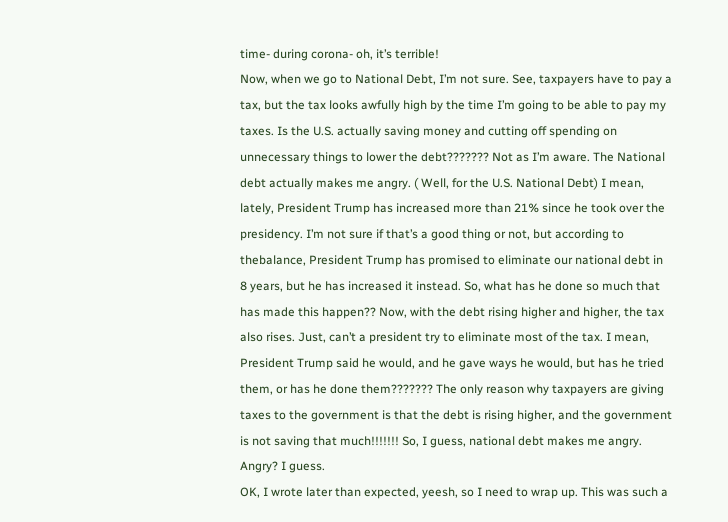time- during corona- oh, it’s terrible!
Now, when we go to National Debt, I’m not sure. See, taxpayers have to pay a tax, but the tax looks awfully high by the time I’m going to be able to pay my taxes. Is the U.S. actually saving money and cutting off spending on unnecessary things to lower the debt??????? Not as I’m aware. The National debt actually makes me angry. ( Well, for the U.S. National Debt) I mean, lately, President Trump has increased more than 21% since he took over the presidency. I’m not sure if that’s a good thing or not, but according to thebalance, President Trump has promised to eliminate our national debt in 8 years, but he has increased it instead. So, what has he done so much that has made this happen?? Now, with the debt rising higher and higher, the tax also rises. Just, can’t a president try to eliminate most of the tax. I mean, President Trump said he would, and he gave ways he would, but has he tried them, or has he done them??????? The only reason why taxpayers are giving taxes to the government is that the debt is rising higher, and the government is not saving that much!!!!!!! So, I guess, national debt makes me angry. Angry? I guess.
OK, I wrote later than expected, yeesh, so I need to wrap up. This was such a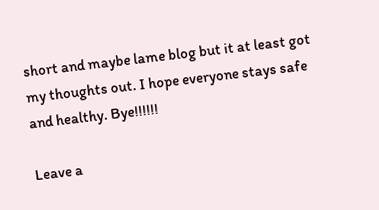short and maybe lame blog but it at least got my thoughts out. I hope everyone stays safe and healthy. Bye!!!!!!

Leave a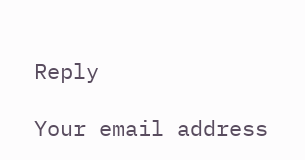Reply

Your email address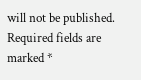will not be published. Required fields are marked *